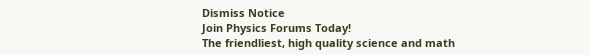Dismiss Notice
Join Physics Forums Today!
The friendliest, high quality science and math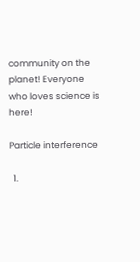community on the planet! Everyone who loves science is here!

Particle interference

  1.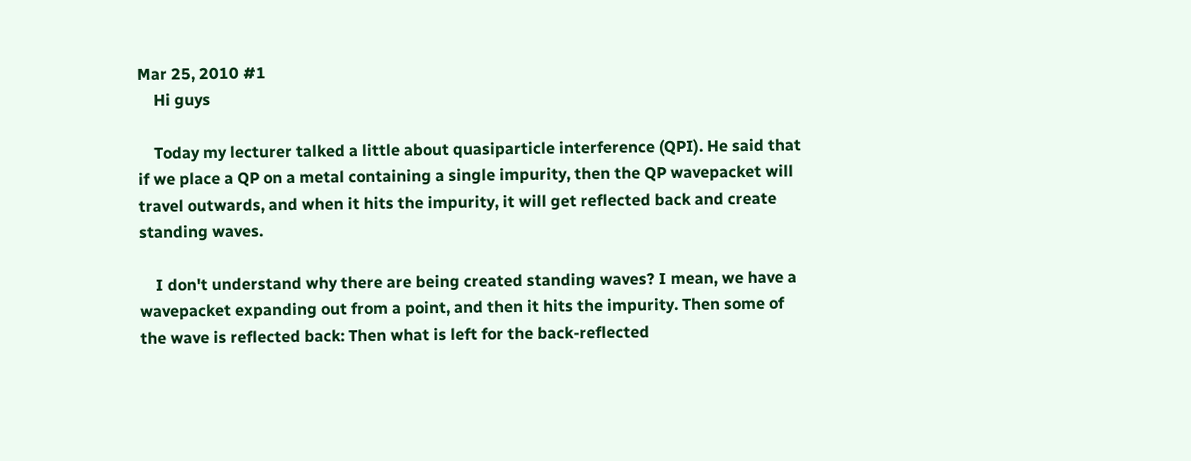Mar 25, 2010 #1
    Hi guys

    Today my lecturer talked a little about quasiparticle interference (QPI). He said that if we place a QP on a metal containing a single impurity, then the QP wavepacket will travel outwards, and when it hits the impurity, it will get reflected back and create standing waves.

    I don't understand why there are being created standing waves? I mean, we have a wavepacket expanding out from a point, and then it hits the impurity. Then some of the wave is reflected back: Then what is left for the back-reflected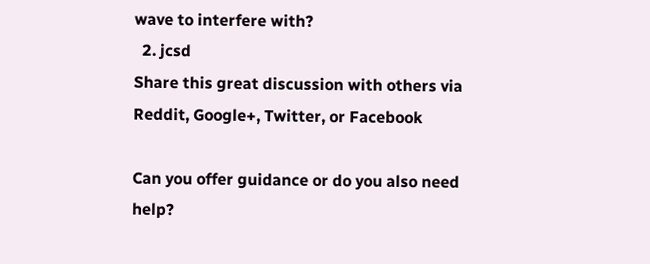wave to interfere with?
  2. jcsd
Share this great discussion with others via Reddit, Google+, Twitter, or Facebook

Can you offer guidance or do you also need help?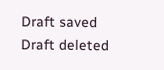Draft saved Draft deleted